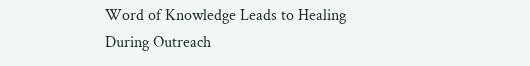Word of Knowledge Leads to Healing During Outreach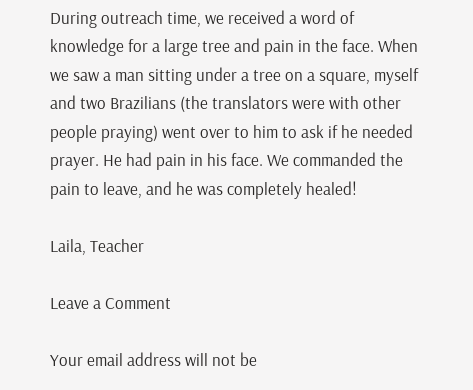During outreach time, we received a word of knowledge for a large tree and pain in the face. When we saw a man sitting under a tree on a square, myself and two Brazilians (the translators were with other people praying) went over to him to ask if he needed prayer. He had pain in his face. We commanded the pain to leave, and he was completely healed!

Laila, Teacher

Leave a Comment

Your email address will not be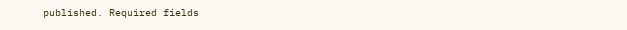published. Required fields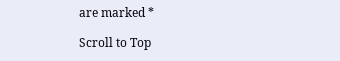are marked *

Scroll to Top